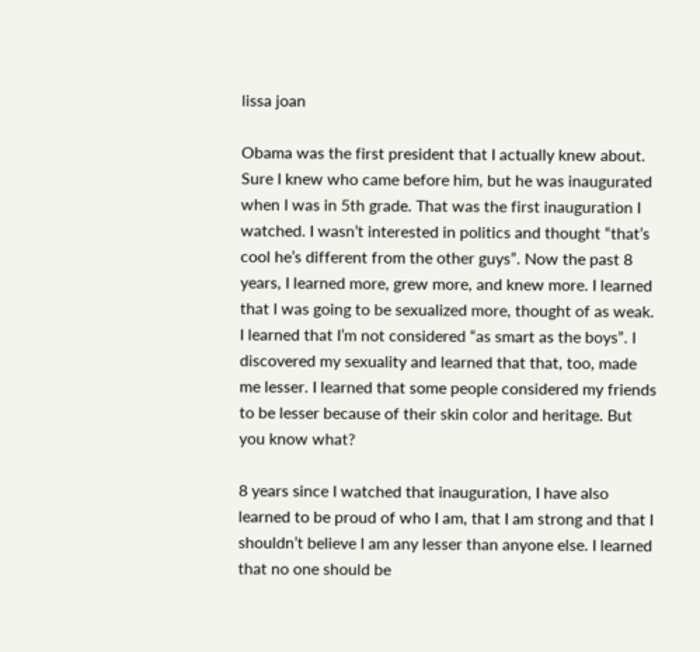lissa joan

Obama was the first president that I actually knew about. Sure I knew who came before him, but he was inaugurated when I was in 5th grade. That was the first inauguration I watched. I wasn’t interested in politics and thought “that’s cool he’s different from the other guys”. Now the past 8 years, I learned more, grew more, and knew more. I learned that I was going to be sexualized more, thought of as weak. I learned that I’m not considered “as smart as the boys”. I discovered my sexuality and learned that that, too, made me lesser. I learned that some people considered my friends to be lesser because of their skin color and heritage. But you know what?

8 years since I watched that inauguration, I have also learned to be proud of who I am, that I am strong and that I shouldn’t believe I am any lesser than anyone else. I learned that no one should be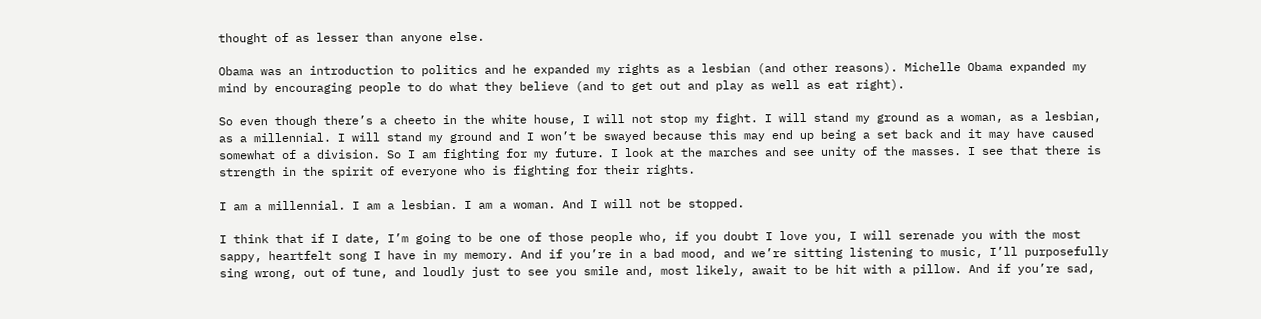thought of as lesser than anyone else.

Obama was an introduction to politics and he expanded my rights as a lesbian (and other reasons). Michelle Obama expanded my mind by encouraging people to do what they believe (and to get out and play as well as eat right).

So even though there’s a cheeto in the white house, I will not stop my fight. I will stand my ground as a woman, as a lesbian, as a millennial. I will stand my ground and I won’t be swayed because this may end up being a set back and it may have caused somewhat of a division. So I am fighting for my future. I look at the marches and see unity of the masses. I see that there is strength in the spirit of everyone who is fighting for their rights.

I am a millennial. I am a lesbian. I am a woman. And I will not be stopped.

I think that if I date, I’m going to be one of those people who, if you doubt I love you, I will serenade you with the most sappy, heartfelt song I have in my memory. And if you’re in a bad mood, and we’re sitting listening to music, I’ll purposefully sing wrong, out of tune, and loudly just to see you smile and, most likely, await to be hit with a pillow. And if you’re sad,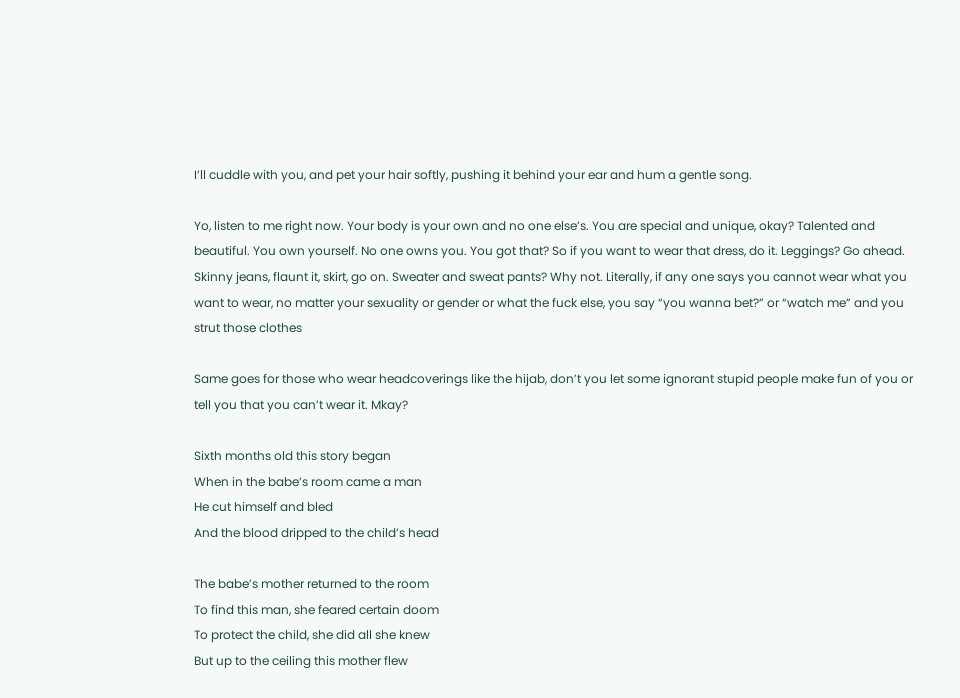I’ll cuddle with you, and pet your hair softly, pushing it behind your ear and hum a gentle song.

Yo, listen to me right now. Your body is your own and no one else’s. You are special and unique, okay? Talented and beautiful. You own yourself. No one owns you. You got that? So if you want to wear that dress, do it. Leggings? Go ahead. Skinny jeans, flaunt it, skirt, go on. Sweater and sweat pants? Why not. Literally, if any one says you cannot wear what you want to wear, no matter your sexuality or gender or what the fuck else, you say “you wanna bet?” or “watch me” and you strut those clothes

Same goes for those who wear headcoverings like the hijab, don’t you let some ignorant stupid people make fun of you or tell you that you can’t wear it. Mkay?

Sixth months old this story began
When in the babe’s room came a man
He cut himself and bled
And the blood dripped to the child’s head

The babe’s mother returned to the room
To find this man, she feared certain doom
To protect the child, she did all she knew
But up to the ceiling this mother flew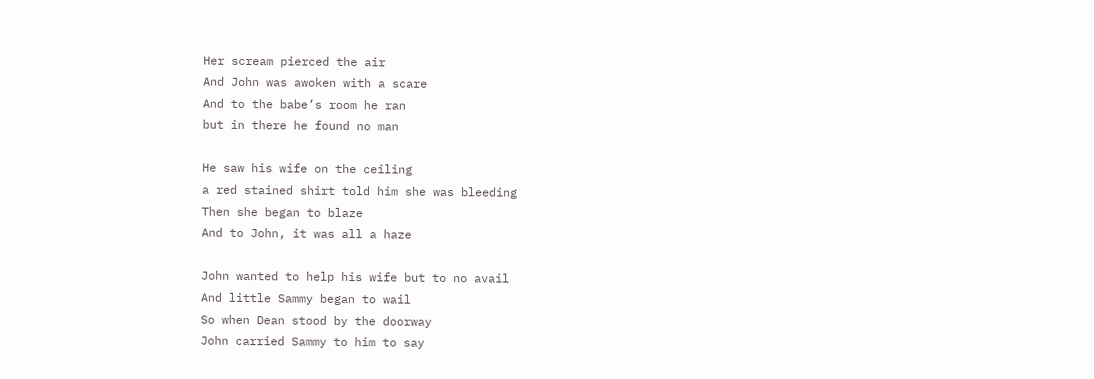Her scream pierced the air
And John was awoken with a scare
And to the babe’s room he ran
but in there he found no man

He saw his wife on the ceiling
a red stained shirt told him she was bleeding
Then she began to blaze
And to John, it was all a haze

John wanted to help his wife but to no avail
And little Sammy began to wail
So when Dean stood by the doorway
John carried Sammy to him to say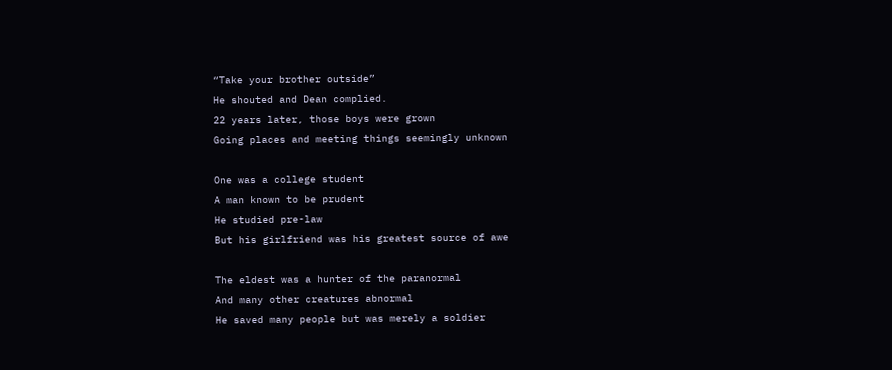“Take your brother outside”
He shouted and Dean complied.
22 years later, those boys were grown
Going places and meeting things seemingly unknown

One was a college student
A man known to be prudent
He studied pre-law
But his girlfriend was his greatest source of awe

The eldest was a hunter of the paranormal
And many other creatures abnormal
He saved many people but was merely a soldier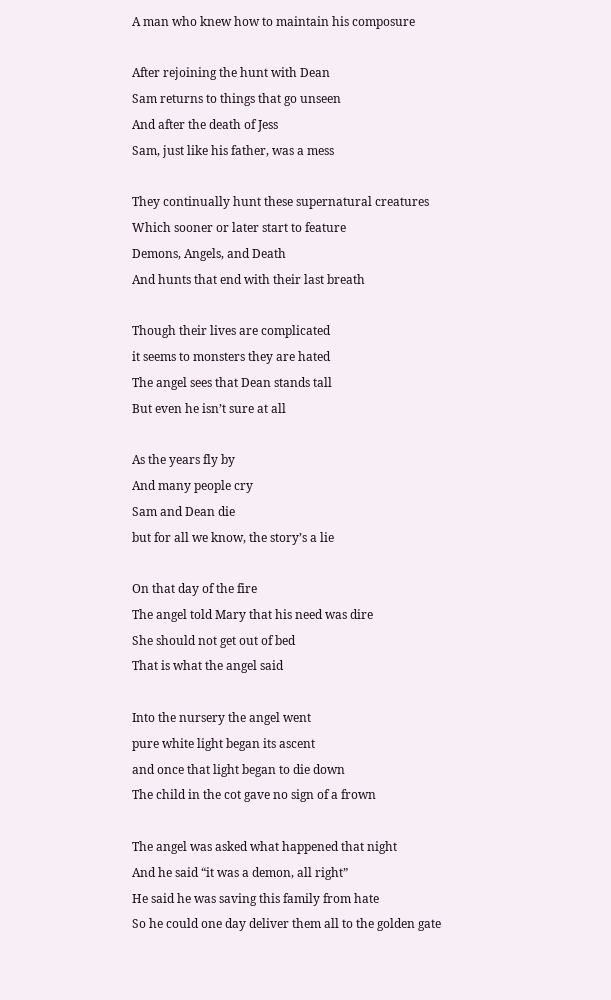A man who knew how to maintain his composure

After rejoining the hunt with Dean
Sam returns to things that go unseen
And after the death of Jess
Sam, just like his father, was a mess

They continually hunt these supernatural creatures
Which sooner or later start to feature
Demons, Angels, and Death
And hunts that end with their last breath

Though their lives are complicated
it seems to monsters they are hated
The angel sees that Dean stands tall
But even he isn’t sure at all

As the years fly by
And many people cry
Sam and Dean die
but for all we know, the story’s a lie

On that day of the fire
The angel told Mary that his need was dire
She should not get out of bed
That is what the angel said

Into the nursery the angel went
pure white light began its ascent
and once that light began to die down
The child in the cot gave no sign of a frown

The angel was asked what happened that night
And he said “it was a demon, all right”
He said he was saving this family from hate
So he could one day deliver them all to the golden gate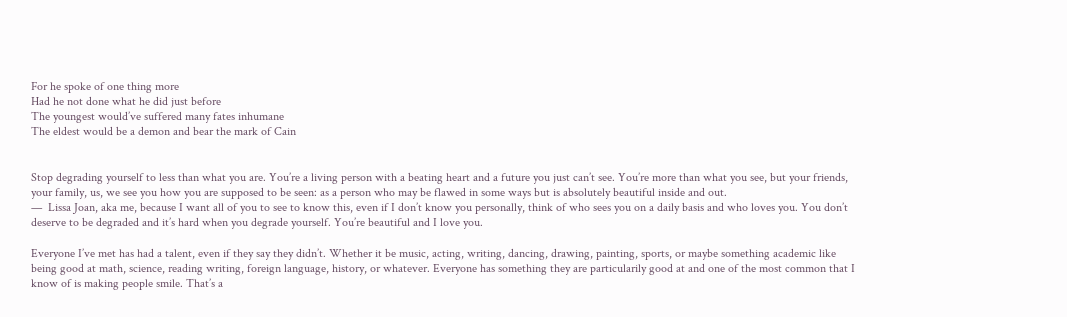For he spoke of one thing more
Had he not done what he did just before
The youngest would’ve suffered many fates inhumane
The eldest would be a demon and bear the mark of Cain


Stop degrading yourself to less than what you are. You’re a living person with a beating heart and a future you just can’t see. You’re more than what you see, but your friends, your family, us, we see you how you are supposed to be seen: as a person who may be flawed in some ways but is absolutely beautiful inside and out.
—  Lissa Joan, aka me, because I want all of you to see to know this, even if I don’t know you personally, think of who sees you on a daily basis and who loves you. You don’t deserve to be degraded and it’s hard when you degrade yourself. You’re beautiful and I love you.

Everyone I’ve met has had a talent, even if they say they didn’t. Whether it be music, acting, writing, dancing, drawing, painting, sports, or maybe something academic like being good at math, science, reading writing, foreign language, history, or whatever. Everyone has something they are particularily good at and one of the most common that I know of is making people smile. That’s a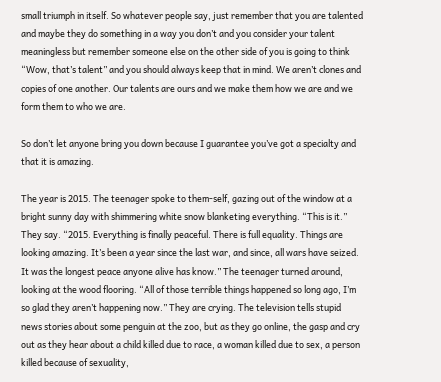small triumph in itself. So whatever people say, just remember that you are talented and maybe they do something in a way you don’t and you consider your talent meaningless but remember someone else on the other side of you is going to think “Wow, that’s talent” and you should always keep that in mind. We aren’t clones and copies of one another. Our talents are ours and we make them how we are and we form them to who we are.

So don’t let anyone bring you down because I guarantee you’ve got a specialty and that it is amazing.

The year is 2015. The teenager spoke to them-self, gazing out of the window at a bright sunny day with shimmering white snow blanketing everything. “This is it.” They say. “2015. Everything is finally peaceful. There is full equality. Things are looking amazing. It’s been a year since the last war, and since, all wars have seized. It was the longest peace anyone alive has know.” The teenager turned around, looking at the wood flooring. “All of those terrible things happened so long ago, I’m so glad they aren’t happening now.” They are crying. The television tells stupid news stories about some penguin at the zoo, but as they go online, the gasp and cry out as they hear about a child killed due to race, a woman killed due to sex, a person killed because of sexuality,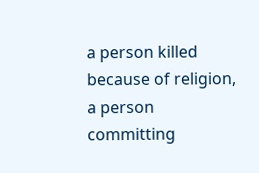a person killed because of religion, a person committing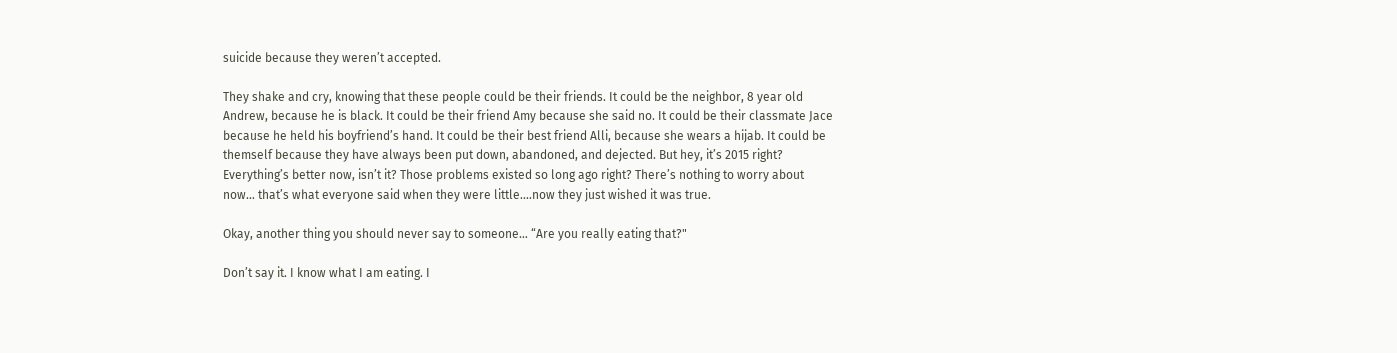suicide because they weren’t accepted.

They shake and cry, knowing that these people could be their friends. It could be the neighbor, 8 year old Andrew, because he is black. It could be their friend Amy because she said no. It could be their classmate Jace because he held his boyfriend’s hand. It could be their best friend Alli, because she wears a hijab. It could be themself because they have always been put down, abandoned, and dejected. But hey, it’s 2015 right? Everything’s better now, isn’t it? Those problems existed so long ago right? There’s nothing to worry about now… that’s what everyone said when they were little….now they just wished it was true.

Okay, another thing you should never say to someone… “Are you really eating that?"

Don’t say it. I know what I am eating. I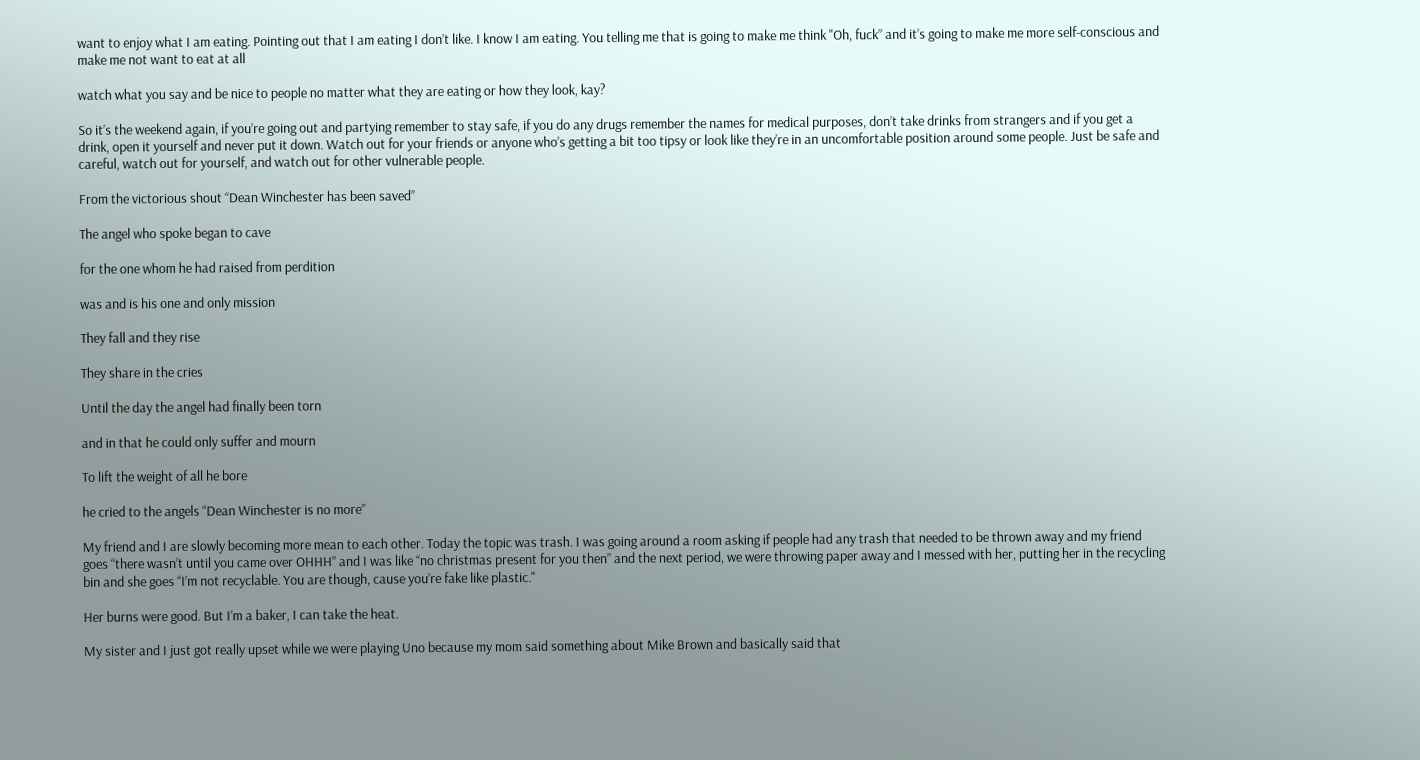want to enjoy what I am eating. Pointing out that I am eating I don’t like. I know I am eating. You telling me that is going to make me think "Oh, fuck” and it’s going to make me more self-conscious and make me not want to eat at all

watch what you say and be nice to people no matter what they are eating or how they look, kay?

So it’s the weekend again, if you’re going out and partying remember to stay safe, if you do any drugs remember the names for medical purposes, don’t take drinks from strangers and if you get a drink, open it yourself and never put it down. Watch out for your friends or anyone who’s getting a bit too tipsy or look like they’re in an uncomfortable position around some people. Just be safe and careful, watch out for yourself, and watch out for other vulnerable people.

From the victorious shout “Dean Winchester has been saved”

The angel who spoke began to cave

for the one whom he had raised from perdition

was and is his one and only mission

They fall and they rise

They share in the cries

Until the day the angel had finally been torn

and in that he could only suffer and mourn

To lift the weight of all he bore

he cried to the angels “Dean Winchester is no more”

My friend and I are slowly becoming more mean to each other. Today the topic was trash. I was going around a room asking if people had any trash that needed to be thrown away and my friend goes “there wasn’t until you came over OHHH” and I was like “no christmas present for you then” and the next period, we were throwing paper away and I messed with her, putting her in the recycling bin and she goes “I’m not recyclable. You are though, cause you’re fake like plastic."

Her burns were good. But I’m a baker, I can take the heat.

My sister and I just got really upset while we were playing Uno because my mom said something about Mike Brown and basically said that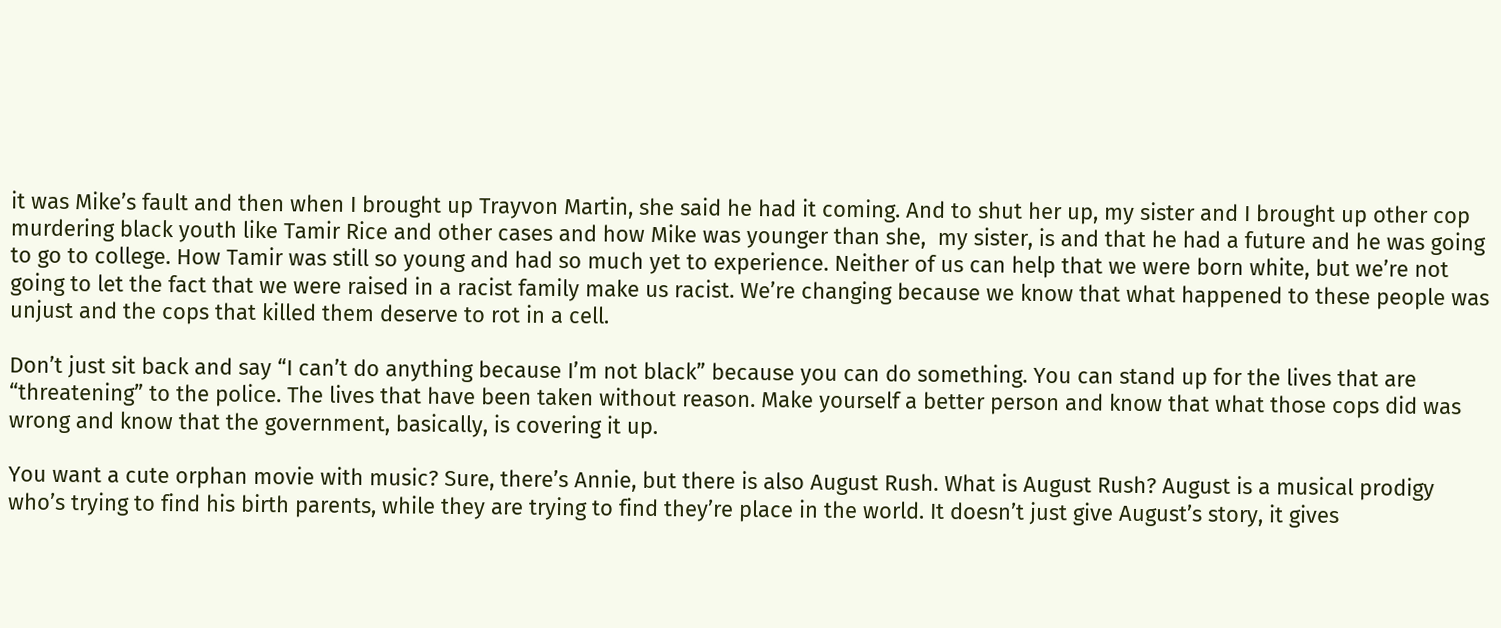it was Mike’s fault and then when I brought up Trayvon Martin, she said he had it coming. And to shut her up, my sister and I brought up other cop murdering black youth like Tamir Rice and other cases and how Mike was younger than she,  my sister, is and that he had a future and he was going to go to college. How Tamir was still so young and had so much yet to experience. Neither of us can help that we were born white, but we’re not going to let the fact that we were raised in a racist family make us racist. We’re changing because we know that what happened to these people was unjust and the cops that killed them deserve to rot in a cell.

Don’t just sit back and say “I can’t do anything because I’m not black” because you can do something. You can stand up for the lives that are “threatening” to the police. The lives that have been taken without reason. Make yourself a better person and know that what those cops did was wrong and know that the government, basically, is covering it up.

You want a cute orphan movie with music? Sure, there’s Annie, but there is also August Rush. What is August Rush? August is a musical prodigy who’s trying to find his birth parents, while they are trying to find they’re place in the world. It doesn’t just give August’s story, it gives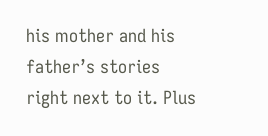his mother and his father’s stories right next to it. Plus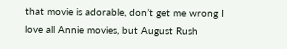that movie is adorable, don’t get me wrong I love all Annie movies, but August Rush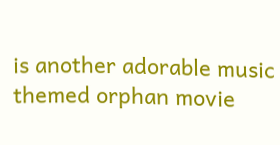is another adorable music themed orphan movie